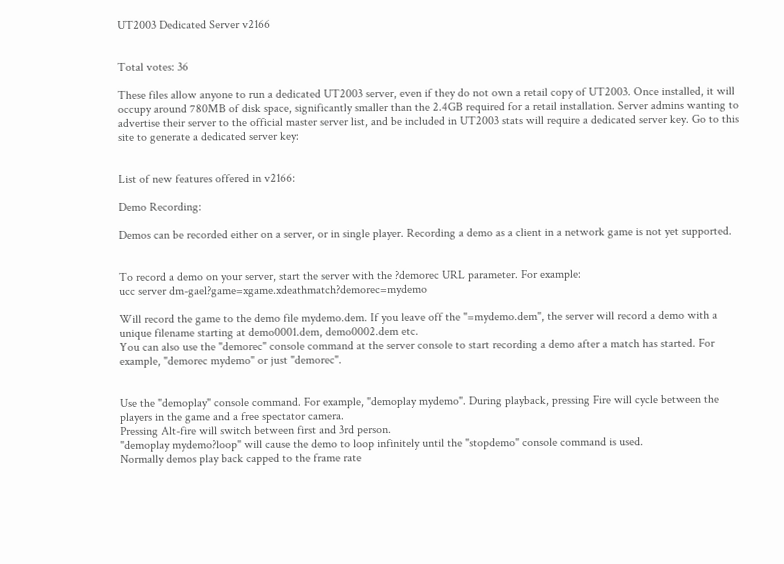UT2003 Dedicated Server v2166


Total votes: 36

These files allow anyone to run a dedicated UT2003 server, even if they do not own a retail copy of UT2003. Once installed, it will occupy around 780MB of disk space, significantly smaller than the 2.4GB required for a retail installation. Server admins wanting to advertise their server to the official master server list, and be included in UT2003 stats will require a dedicated server key. Go to this site to generate a dedicated server key:


List of new features offered in v2166:

Demo Recording:

Demos can be recorded either on a server, or in single player. Recording a demo as a client in a network game is not yet supported.


To record a demo on your server, start the server with the ?demorec URL parameter. For example:
ucc server dm-gael?game=xgame.xdeathmatch?demorec=mydemo

Will record the game to the demo file mydemo.dem. If you leave off the "=mydemo.dem", the server will record a demo with a unique filename starting at demo0001.dem, demo0002.dem etc.
You can also use the "demorec" console command at the server console to start recording a demo after a match has started. For example, "demorec mydemo" or just "demorec".


Use the "demoplay" console command. For example, "demoplay mydemo". During playback, pressing Fire will cycle between the players in the game and a free spectator camera.
Pressing Alt-fire will switch between first and 3rd person.
"demoplay mydemo?loop" will cause the demo to loop infinitely until the "stopdemo" console command is used.
Normally demos play back capped to the frame rate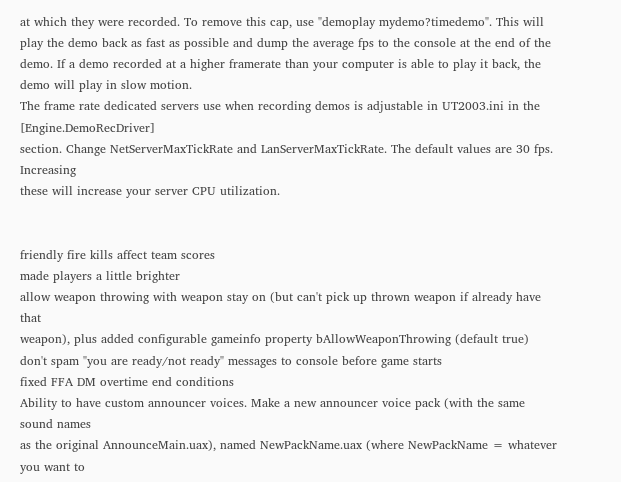at which they were recorded. To remove this cap, use "demoplay mydemo?timedemo". This will play the demo back as fast as possible and dump the average fps to the console at the end of the demo. If a demo recorded at a higher framerate than your computer is able to play it back, the demo will play in slow motion.
The frame rate dedicated servers use when recording demos is adjustable in UT2003.ini in the [Engine.DemoRecDriver]
section. Change NetServerMaxTickRate and LanServerMaxTickRate. The default values are 30 fps. Increasing
these will increase your server CPU utilization.


friendly fire kills affect team scores
made players a little brighter
allow weapon throwing with weapon stay on (but can't pick up thrown weapon if already have that
weapon), plus added configurable gameinfo property bAllowWeaponThrowing (default true)
don't spam "you are ready/not ready" messages to console before game starts
fixed FFA DM overtime end conditions
Ability to have custom announcer voices. Make a new announcer voice pack (with the same sound names
as the original AnnounceMain.uax), named NewPackName.uax (where NewPackName = whatever you want to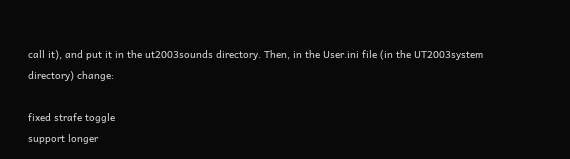call it), and put it in the ut2003sounds directory. Then, in the User.ini file (in the UT2003system
directory) change:

fixed strafe toggle
support longer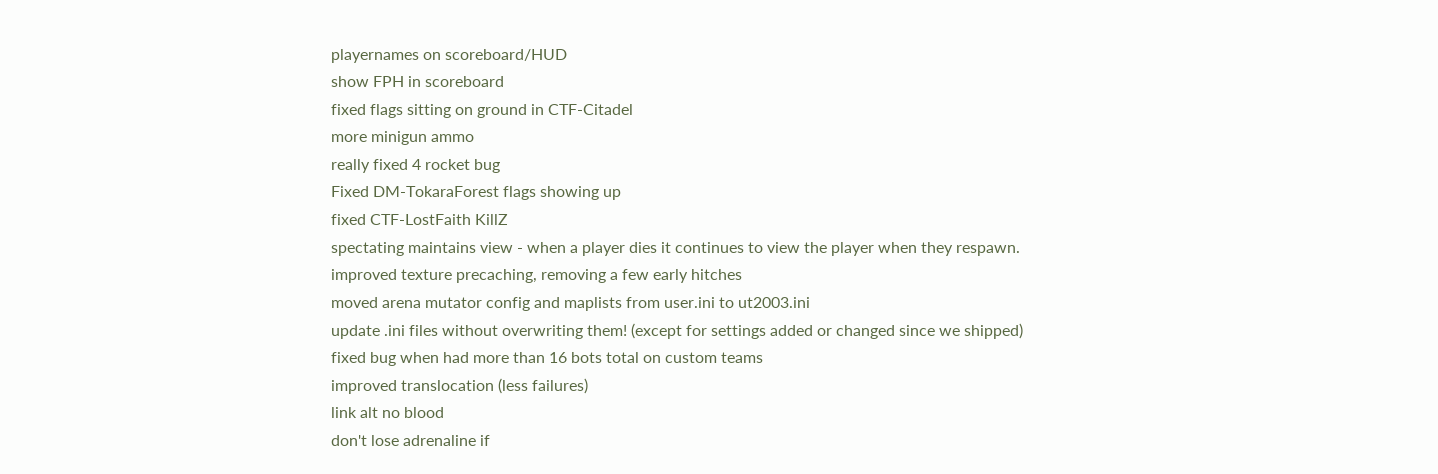playernames on scoreboard/HUD
show FPH in scoreboard
fixed flags sitting on ground in CTF-Citadel
more minigun ammo
really fixed 4 rocket bug
Fixed DM-TokaraForest flags showing up
fixed CTF-LostFaith KillZ
spectating maintains view - when a player dies it continues to view the player when they respawn.
improved texture precaching, removing a few early hitches
moved arena mutator config and maplists from user.ini to ut2003.ini
update .ini files without overwriting them! (except for settings added or changed since we shipped)
fixed bug when had more than 16 bots total on custom teams
improved translocation (less failures)
link alt no blood
don't lose adrenaline if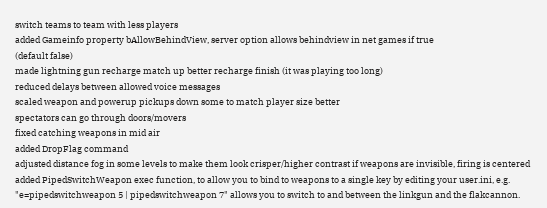switch teams to team with less players
added Gameinfo property bAllowBehindView, server option allows behindview in net games if true
(default false)
made lightning gun recharge match up better recharge finish (it was playing too long)
reduced delays between allowed voice messages
scaled weapon and powerup pickups down some to match player size better
spectators can go through doors/movers
fixed catching weapons in mid air
added DropFlag command
adjusted distance fog in some levels to make them look crisper/higher contrast if weapons are invisible, firing is centered
added PipedSwitchWeapon exec function, to allow you to bind to weapons to a single key by editing your user.ini, e.g. "e=pipedswitchweapon 5 | pipedswitchweapon 7" allows you to switch to and between the linkgun and the flakcannon.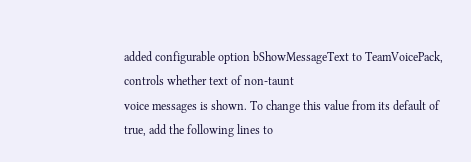added configurable option bShowMessageText to TeamVoicePack, controls whether text of non-taunt
voice messages is shown. To change this value from its default of true, add the following lines to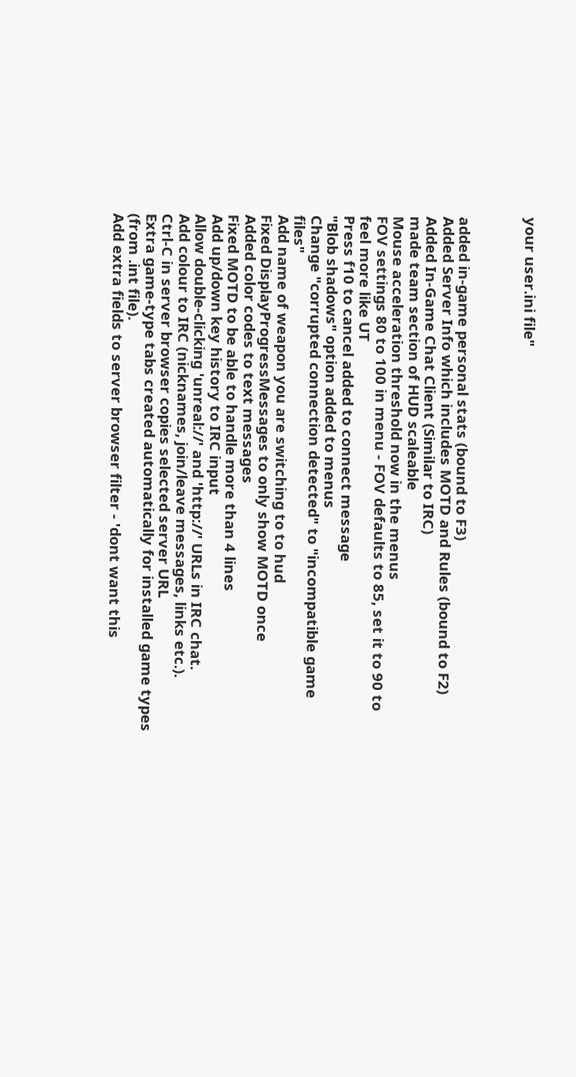your user.ini file"



added in-game personal stats (bound to F3)
Added Server Info which includes MOTD and Rules (bound to F2)
Added In-Game Chat Client (Similar to IRC)
made team section of HUD scaleable
Mouse acceleration threshold now in the menus
FOV settings 80 to 100 in menu - FOV defaults to 85, set it to 90 to feel more like UT
Press f10 to cancel added to connect message
"Blob shadows" option added to menus
Change "corrupted connection detected" to "incompatible game files"
Add name of weapon you are switching to to hud
Fixed DisplayProgressMessages to only show MOTD once
Added color codes to text messages
Fixed MOTD to be able to handle more than 4 lines
Add up/down key history to IRC input
Allow double-clicking 'unreal://' and 'http://' URLs in IRC chat.
Add colour to IRC (nicknames, join/leave messages, links etc.).
Ctrl-C in server browser copies selected server URL
Extra game-type tabs created automatically for installed game types
(from .int file).
Add extra fields to server browser filter - 'dont want this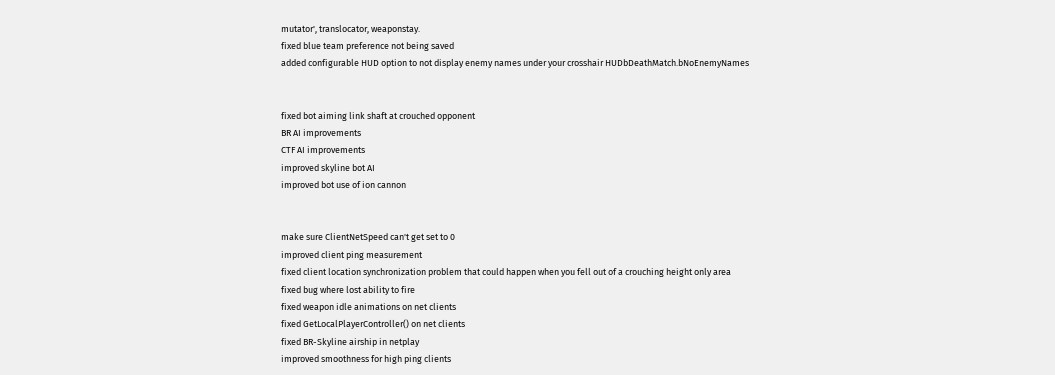mutator', translocator, weaponstay.
fixed blue team preference not being saved
added configurable HUD option to not display enemy names under your crosshair HUDbDeathMatch.bNoEnemyNames


fixed bot aiming link shaft at crouched opponent
BR AI improvements
CTF AI improvements
improved skyline bot AI
improved bot use of ion cannon


make sure ClientNetSpeed can't get set to 0
improved client ping measurement
fixed client location synchronization problem that could happen when you fell out of a crouching height only area
fixed bug where lost ability to fire
fixed weapon idle animations on net clients
fixed GetLocalPlayerController() on net clients
fixed BR-Skyline airship in netplay
improved smoothness for high ping clients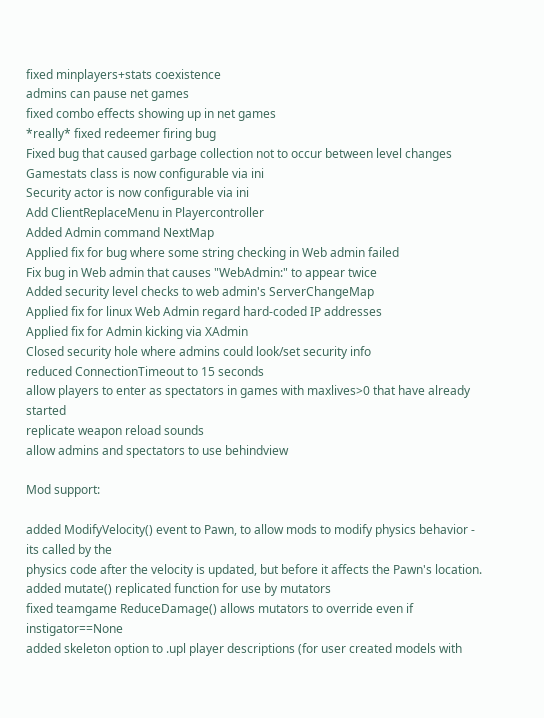fixed minplayers+stats coexistence
admins can pause net games
fixed combo effects showing up in net games
*really* fixed redeemer firing bug
Fixed bug that caused garbage collection not to occur between level changes
Gamestats class is now configurable via ini
Security actor is now configurable via ini
Add ClientReplaceMenu in Playercontroller
Added Admin command NextMap
Applied fix for bug where some string checking in Web admin failed
Fix bug in Web admin that causes "WebAdmin:" to appear twice
Added security level checks to web admin's ServerChangeMap
Applied fix for linux Web Admin regard hard-coded IP addresses
Applied fix for Admin kicking via XAdmin
Closed security hole where admins could look/set security info
reduced ConnectionTimeout to 15 seconds
allow players to enter as spectators in games with maxlives>0 that have already started
replicate weapon reload sounds
allow admins and spectators to use behindview

Mod support:

added ModifyVelocity() event to Pawn, to allow mods to modify physics behavior - its called by the
physics code after the velocity is updated, but before it affects the Pawn's location.
added mutate() replicated function for use by mutators
fixed teamgame ReduceDamage() allows mutators to override even if instigator==None
added skeleton option to .upl player descriptions (for user created models with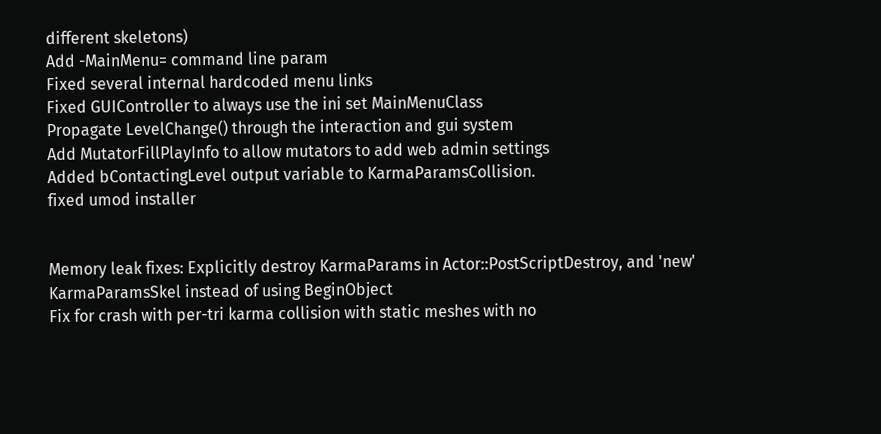different skeletons)
Add -MainMenu= command line param
Fixed several internal hardcoded menu links
Fixed GUIController to always use the ini set MainMenuClass
Propagate LevelChange() through the interaction and gui system
Add MutatorFillPlayInfo to allow mutators to add web admin settings
Added bContactingLevel output variable to KarmaParamsCollision.
fixed umod installer


Memory leak fixes: Explicitly destroy KarmaParams in Actor::PostScriptDestroy, and 'new' KarmaParamsSkel instead of using BeginObject
Fix for crash with per-tri karma collision with static meshes with no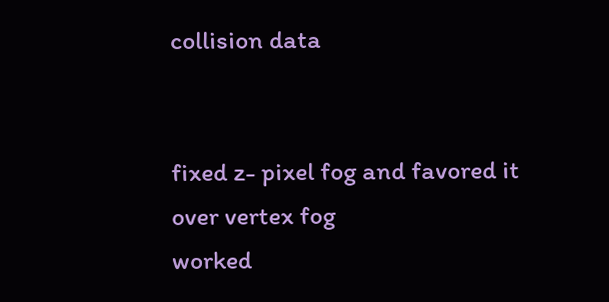collision data


fixed z- pixel fog and favored it over vertex fog
worked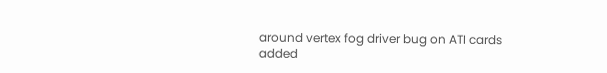around vertex fog driver bug on ATI cards
added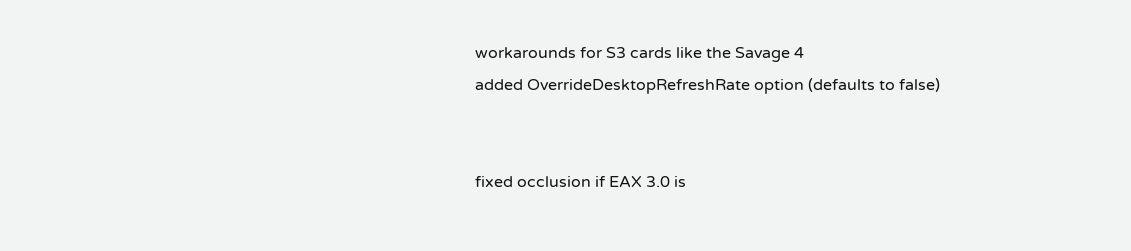workarounds for S3 cards like the Savage 4
added OverrideDesktopRefreshRate option (defaults to false)


fixed occlusion if EAX 3.0 is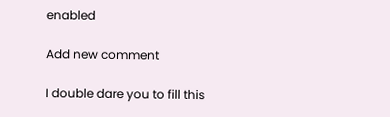enabled

Add new comment

I double dare you to fill this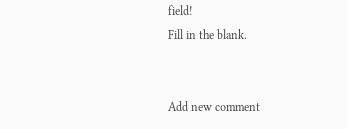field!
Fill in the blank.


Add new comment